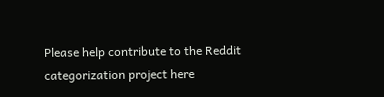Please help contribute to the Reddit categorization project here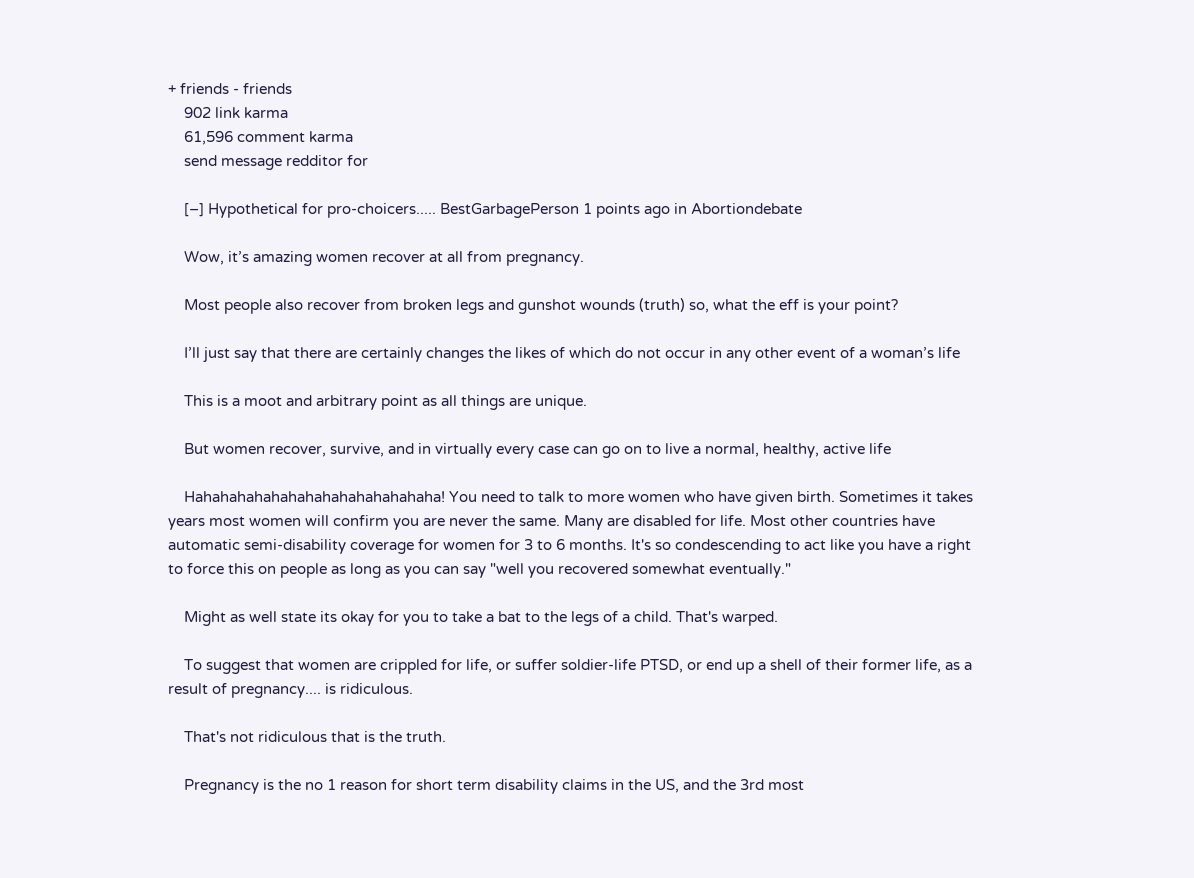+ friends - friends
    902 link karma
    61,596 comment karma
    send message redditor for

    [–] Hypothetical for pro-choicers..... BestGarbagePerson 1 points ago in Abortiondebate

    Wow, it’s amazing women recover at all from pregnancy.

    Most people also recover from broken legs and gunshot wounds (truth) so, what the eff is your point?

    I’ll just say that there are certainly changes the likes of which do not occur in any other event of a woman’s life

    This is a moot and arbitrary point as all things are unique.

    But women recover, survive, and in virtually every case can go on to live a normal, healthy, active life

    Hahahahahahahahahahahahahahaha! You need to talk to more women who have given birth. Sometimes it takes years most women will confirm you are never the same. Many are disabled for life. Most other countries have automatic semi-disability coverage for women for 3 to 6 months. It's so condescending to act like you have a right to force this on people as long as you can say "well you recovered somewhat eventually."

    Might as well state its okay for you to take a bat to the legs of a child. That's warped.

    To suggest that women are crippled for life, or suffer soldier-life PTSD, or end up a shell of their former life, as a result of pregnancy.... is ridiculous.

    That's not ridiculous that is the truth.

    Pregnancy is the no 1 reason for short term disability claims in the US, and the 3rd most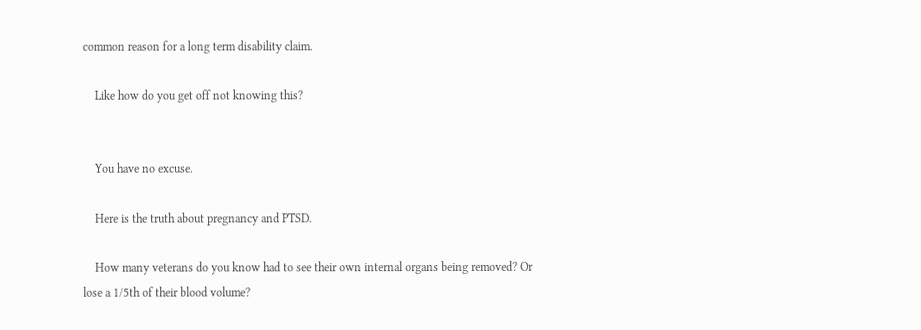common reason for a long term disability claim.

    Like how do you get off not knowing this?


    You have no excuse.

    Here is the truth about pregnancy and PTSD.

    How many veterans do you know had to see their own internal organs being removed? Or lose a 1/5th of their blood volume?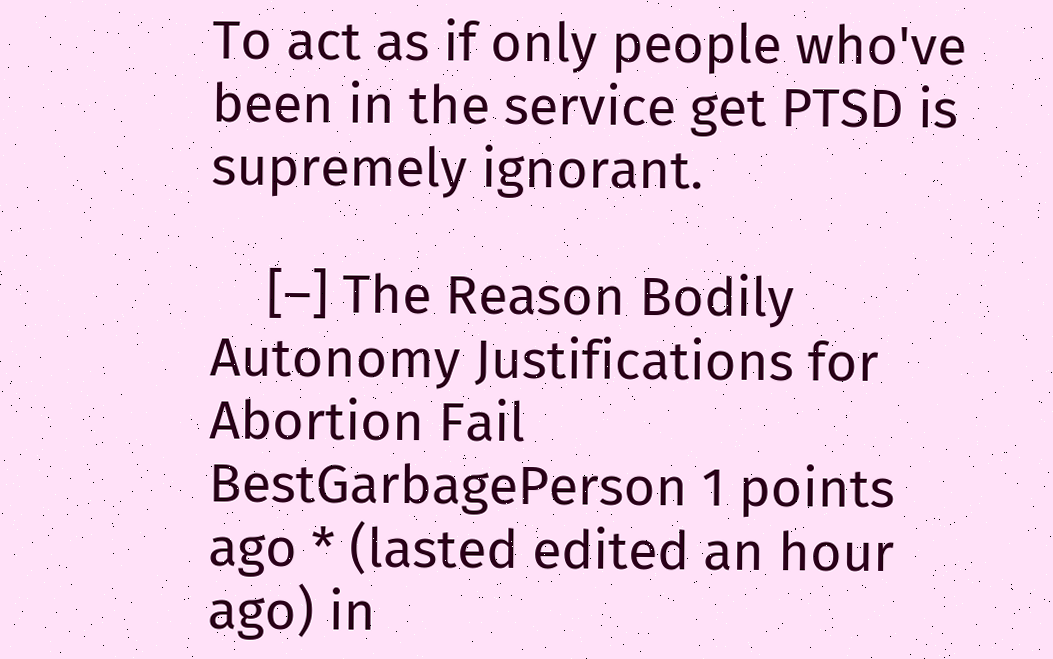To act as if only people who've been in the service get PTSD is supremely ignorant.

    [–] The Reason Bodily Autonomy Justifications for Abortion Fail BestGarbagePerson 1 points ago * (lasted edited an hour ago) in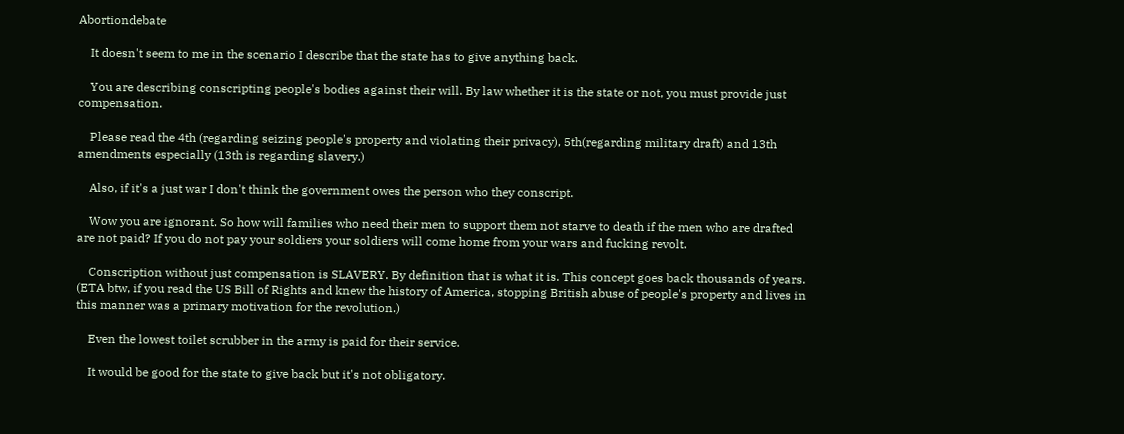Abortiondebate

    It doesn't seem to me in the scenario I describe that the state has to give anything back.

    You are describing conscripting people's bodies against their will. By law whether it is the state or not, you must provide just compensation.

    Please read the 4th (regarding seizing people's property and violating their privacy), 5th(regarding military draft) and 13th amendments especially (13th is regarding slavery.)

    Also, if it's a just war I don't think the government owes the person who they conscript.

    Wow you are ignorant. So how will families who need their men to support them not starve to death if the men who are drafted are not paid? If you do not pay your soldiers your soldiers will come home from your wars and fucking revolt.

    Conscription without just compensation is SLAVERY. By definition that is what it is. This concept goes back thousands of years. (ETA btw, if you read the US Bill of Rights and knew the history of America, stopping British abuse of people's property and lives in this manner was a primary motivation for the revolution.)

    Even the lowest toilet scrubber in the army is paid for their service.

    It would be good for the state to give back but it's not obligatory.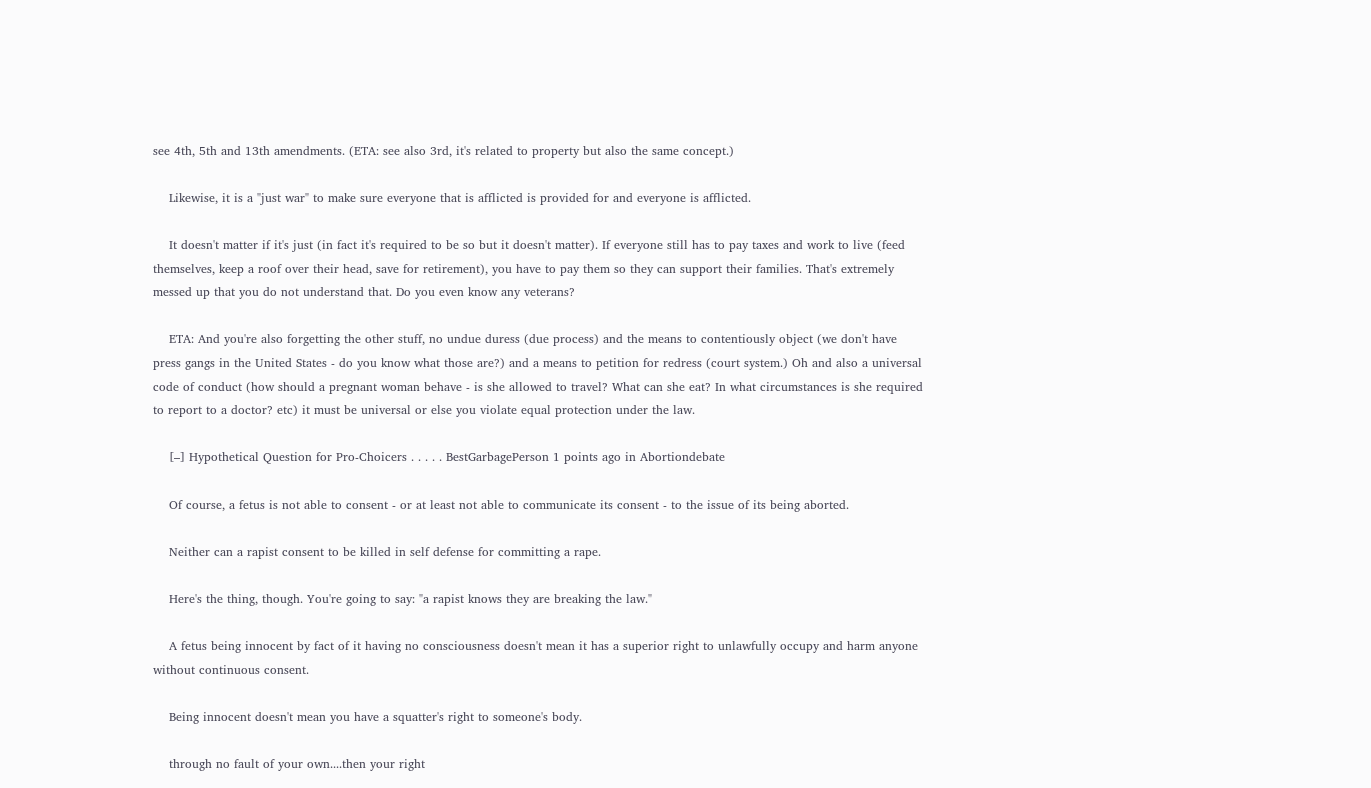see 4th, 5th and 13th amendments. (ETA: see also 3rd, it's related to property but also the same concept.)

    Likewise, it is a "just war" to make sure everyone that is afflicted is provided for and everyone is afflicted.

    It doesn't matter if it's just (in fact it's required to be so but it doesn't matter). If everyone still has to pay taxes and work to live (feed themselves, keep a roof over their head, save for retirement), you have to pay them so they can support their families. That's extremely messed up that you do not understand that. Do you even know any veterans?

    ETA: And you're also forgetting the other stuff, no undue duress (due process) and the means to contentiously object (we don't have press gangs in the United States - do you know what those are?) and a means to petition for redress (court system.) Oh and also a universal code of conduct (how should a pregnant woman behave - is she allowed to travel? What can she eat? In what circumstances is she required to report to a doctor? etc) it must be universal or else you violate equal protection under the law.

    [–] Hypothetical Question for Pro-Choicers . . . . . BestGarbagePerson 1 points ago in Abortiondebate

    Of course, a fetus is not able to consent - or at least not able to communicate its consent - to the issue of its being aborted.

    Neither can a rapist consent to be killed in self defense for committing a rape.

    Here's the thing, though. You're going to say: "a rapist knows they are breaking the law."

    A fetus being innocent by fact of it having no consciousness doesn't mean it has a superior right to unlawfully occupy and harm anyone without continuous consent.

    Being innocent doesn't mean you have a squatter's right to someone's body.

    through no fault of your own....then your right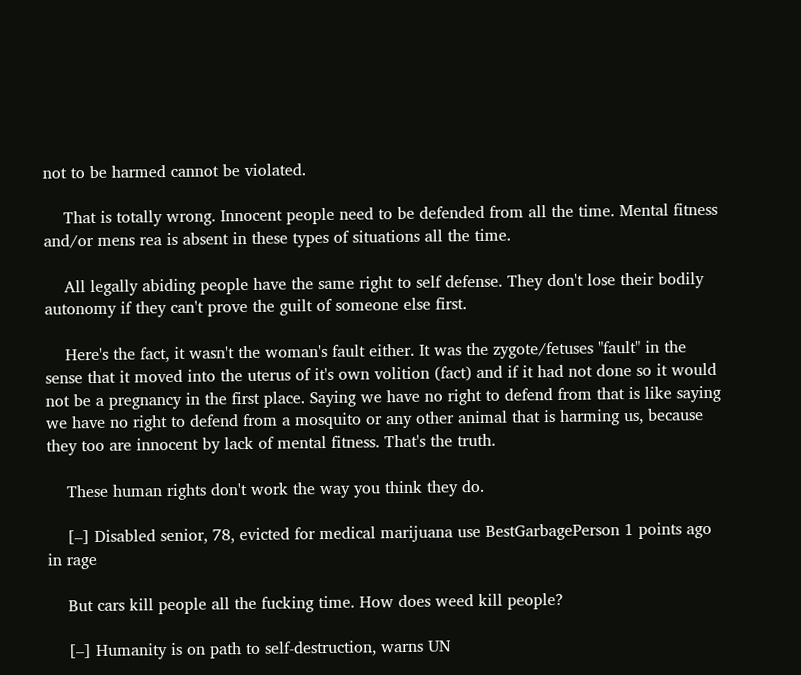not to be harmed cannot be violated.

    That is totally wrong. Innocent people need to be defended from all the time. Mental fitness and/or mens rea is absent in these types of situations all the time.

    All legally abiding people have the same right to self defense. They don't lose their bodily autonomy if they can't prove the guilt of someone else first.

    Here's the fact, it wasn't the woman's fault either. It was the zygote/fetuses "fault" in the sense that it moved into the uterus of it's own volition (fact) and if it had not done so it would not be a pregnancy in the first place. Saying we have no right to defend from that is like saying we have no right to defend from a mosquito or any other animal that is harming us, because they too are innocent by lack of mental fitness. That's the truth.

    These human rights don't work the way you think they do.

    [–] Disabled senior, 78, evicted for medical marijuana use BestGarbagePerson 1 points ago in rage

    But cars kill people all the fucking time. How does weed kill people?

    [–] Humanity is on path to self-destruction, warns UN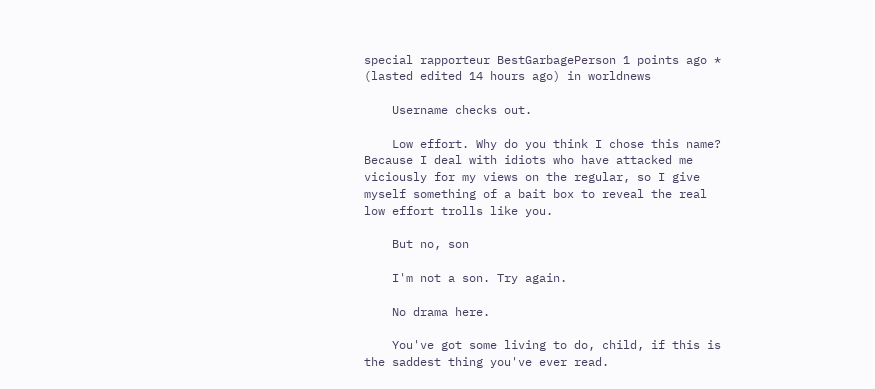special rapporteur BestGarbagePerson 1 points ago * (lasted edited 14 hours ago) in worldnews

    Username checks out.

    Low effort. Why do you think I chose this name? Because I deal with idiots who have attacked me viciously for my views on the regular, so I give myself something of a bait box to reveal the real low effort trolls like you.

    But no, son

    I'm not a son. Try again.

    No drama here.

    You've got some living to do, child, if this is the saddest thing you've ever read.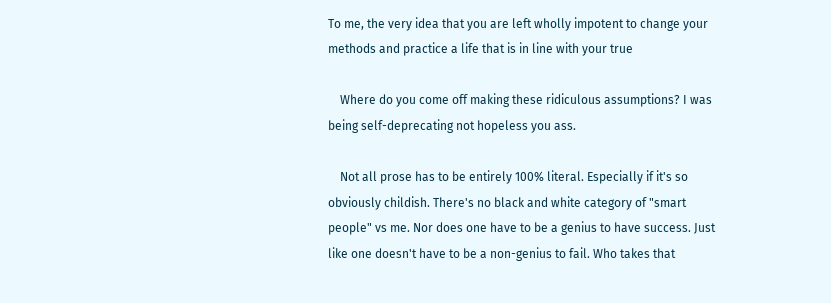To me, the very idea that you are left wholly impotent to change your methods and practice a life that is in line with your true

    Where do you come off making these ridiculous assumptions? I was being self-deprecating not hopeless you ass.

    Not all prose has to be entirely 100% literal. Especially if it's so obviously childish. There's no black and white category of "smart people" vs me. Nor does one have to be a genius to have success. Just like one doesn't have to be a non-genius to fail. Who takes that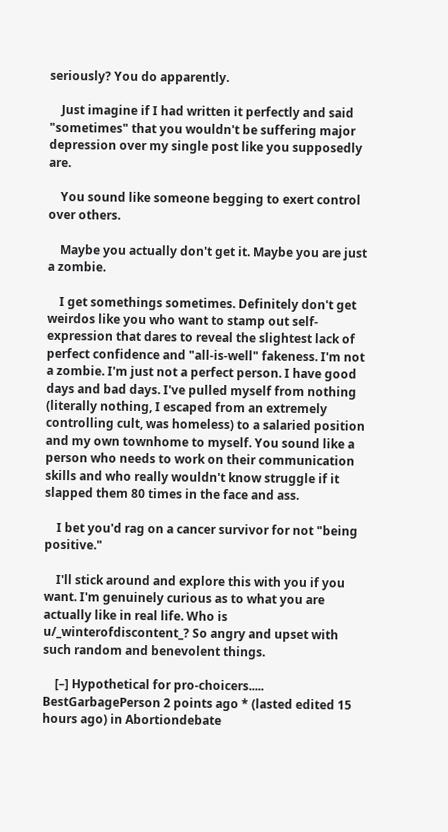seriously? You do apparently.

    Just imagine if I had written it perfectly and said "sometimes" that you wouldn't be suffering major depression over my single post like you supposedly are.

    You sound like someone begging to exert control over others.

    Maybe you actually don't get it. Maybe you are just a zombie.

    I get somethings sometimes. Definitely don't get weirdos like you who want to stamp out self-expression that dares to reveal the slightest lack of perfect confidence and "all-is-well" fakeness. I'm not a zombie. I'm just not a perfect person. I have good days and bad days. I've pulled myself from nothing (literally nothing, I escaped from an extremely controlling cult, was homeless) to a salaried position and my own townhome to myself. You sound like a person who needs to work on their communication skills and who really wouldn't know struggle if it slapped them 80 times in the face and ass.

    I bet you'd rag on a cancer survivor for not "being positive."

    I'll stick around and explore this with you if you want. I'm genuinely curious as to what you are actually like in real life. Who is u/_winterofdiscontent_? So angry and upset with such random and benevolent things.

    [–] Hypothetical for pro-choicers..... BestGarbagePerson 2 points ago * (lasted edited 15 hours ago) in Abortiondebate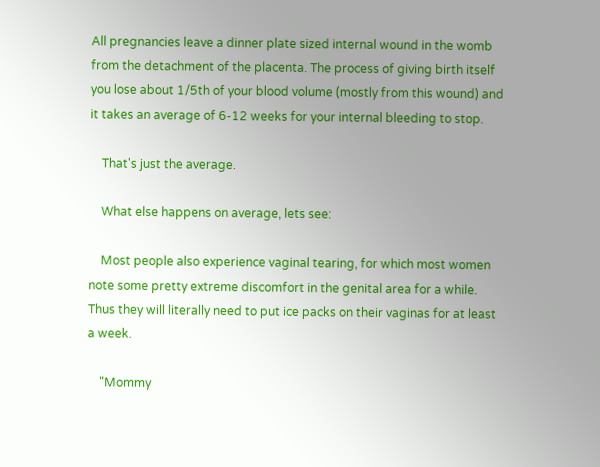All pregnancies leave a dinner plate sized internal wound in the womb from the detachment of the placenta. The process of giving birth itself you lose about 1/5th of your blood volume (mostly from this wound) and it takes an average of 6-12 weeks for your internal bleeding to stop.

    That's just the average.

    What else happens on average, lets see:

    Most people also experience vaginal tearing, for which most women note some pretty extreme discomfort in the genital area for a while. Thus they will literally need to put ice packs on their vaginas for at least a week.

    "Mommy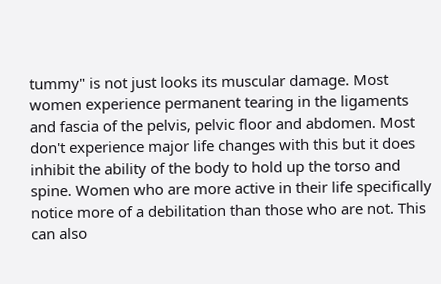tummy" is not just looks its muscular damage. Most women experience permanent tearing in the ligaments and fascia of the pelvis, pelvic floor and abdomen. Most don't experience major life changes with this but it does inhibit the ability of the body to hold up the torso and spine. Women who are more active in their life specifically notice more of a debilitation than those who are not. This can also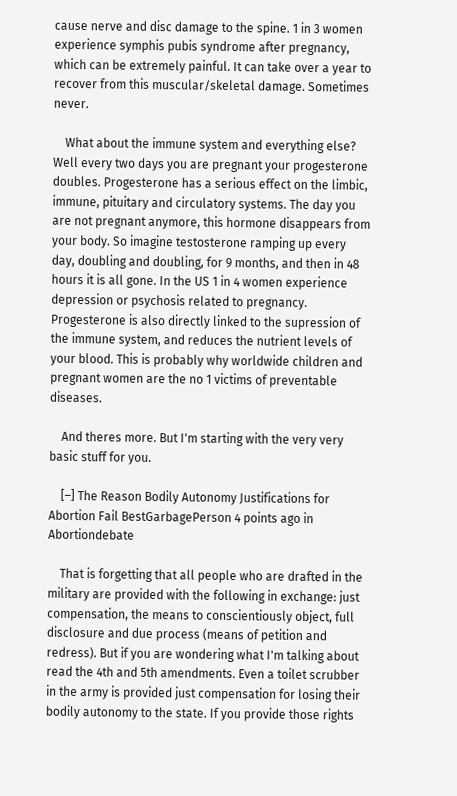cause nerve and disc damage to the spine. 1 in 3 women experience symphis pubis syndrome after pregnancy, which can be extremely painful. It can take over a year to recover from this muscular/skeletal damage. Sometimes never.

    What about the immune system and everything else? Well every two days you are pregnant your progesterone doubles. Progesterone has a serious effect on the limbic, immune, pituitary and circulatory systems. The day you are not pregnant anymore, this hormone disappears from your body. So imagine testosterone ramping up every day, doubling and doubling, for 9 months, and then in 48 hours it is all gone. In the US 1 in 4 women experience depression or psychosis related to pregnancy. Progesterone is also directly linked to the supression of the immune system, and reduces the nutrient levels of your blood. This is probably why worldwide children and pregnant women are the no 1 victims of preventable diseases.

    And theres more. But I'm starting with the very very basic stuff for you.

    [–] The Reason Bodily Autonomy Justifications for Abortion Fail BestGarbagePerson 4 points ago in Abortiondebate

    That is forgetting that all people who are drafted in the military are provided with the following in exchange: just compensation, the means to conscientiously object, full disclosure and due process (means of petition and redress). But if you are wondering what I'm talking about read the 4th and 5th amendments. Even a toilet scrubber in the army is provided just compensation for losing their bodily autonomy to the state. If you provide those rights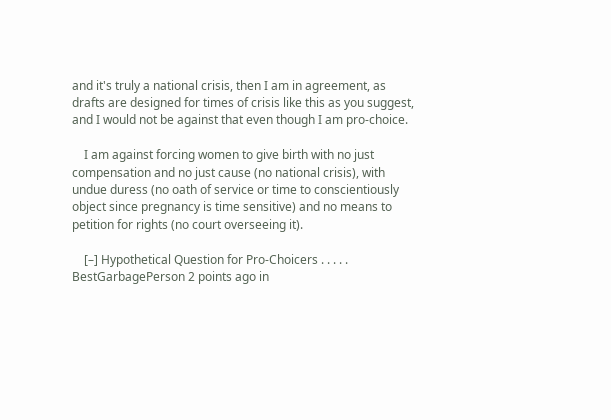and it's truly a national crisis, then I am in agreement, as drafts are designed for times of crisis like this as you suggest, and I would not be against that even though I am pro-choice.

    I am against forcing women to give birth with no just compensation and no just cause (no national crisis), with undue duress (no oath of service or time to conscientiously object since pregnancy is time sensitive) and no means to petition for rights (no court overseeing it).

    [–] Hypothetical Question for Pro-Choicers . . . . . BestGarbagePerson 2 points ago in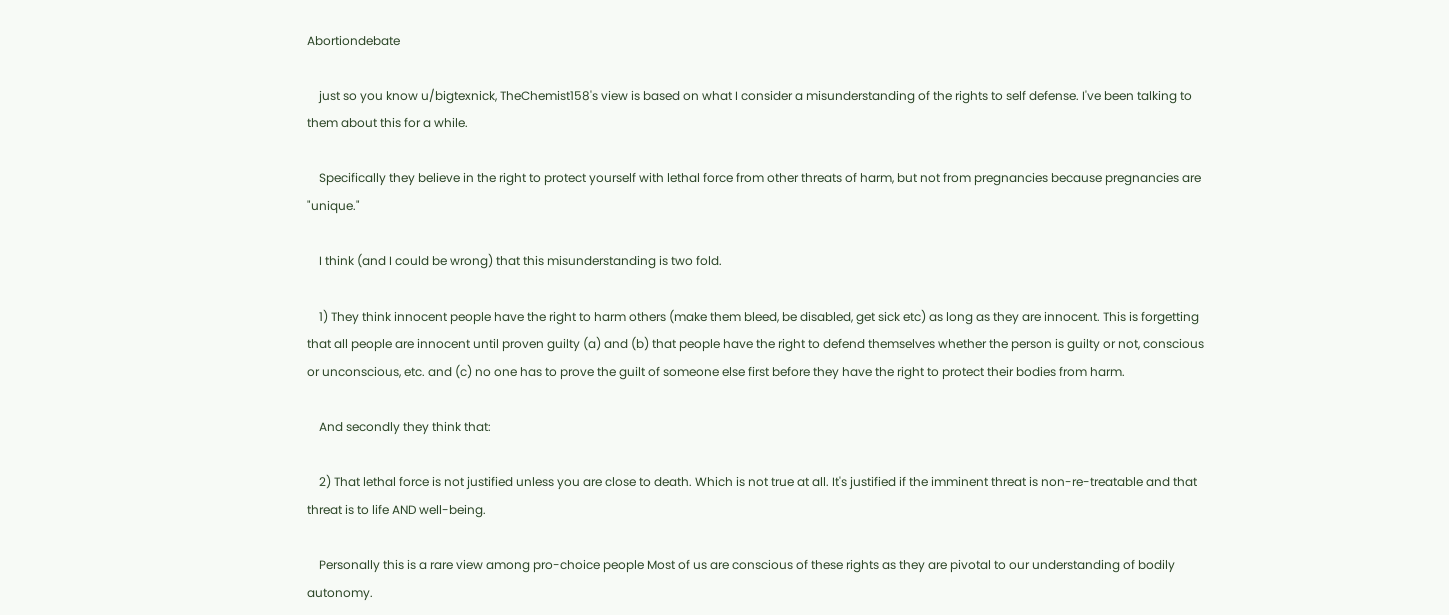Abortiondebate

    just so you know u/bigtexnick, TheChemist158's view is based on what I consider a misunderstanding of the rights to self defense. I've been talking to them about this for a while.

    Specifically they believe in the right to protect yourself with lethal force from other threats of harm, but not from pregnancies because pregnancies are "unique."

    I think (and I could be wrong) that this misunderstanding is two fold.

    1) They think innocent people have the right to harm others (make them bleed, be disabled, get sick etc) as long as they are innocent. This is forgetting that all people are innocent until proven guilty (a) and (b) that people have the right to defend themselves whether the person is guilty or not, conscious or unconscious, etc. and (c) no one has to prove the guilt of someone else first before they have the right to protect their bodies from harm.

    And secondly they think that:

    2) That lethal force is not justified unless you are close to death. Which is not true at all. It's justified if the imminent threat is non-re-treatable and that threat is to life AND well-being.

    Personally this is a rare view among pro-choice people Most of us are conscious of these rights as they are pivotal to our understanding of bodily autonomy.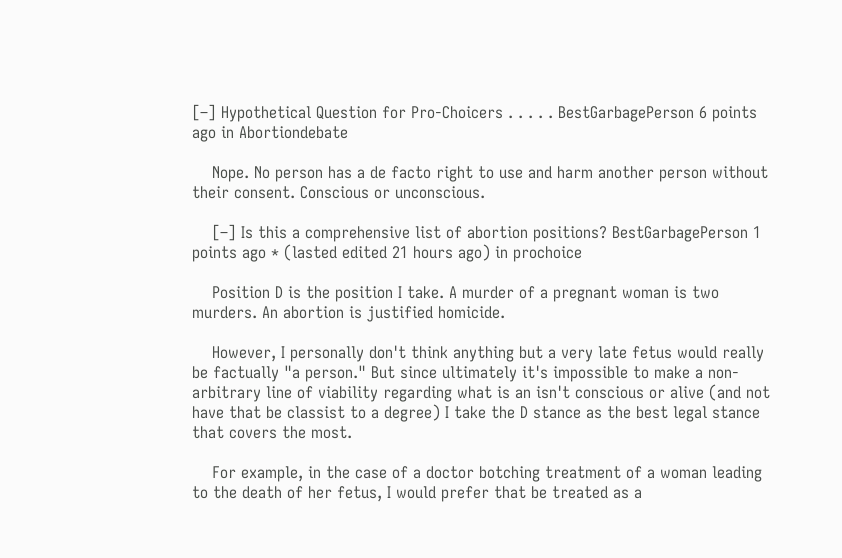[–] Hypothetical Question for Pro-Choicers . . . . . BestGarbagePerson 6 points ago in Abortiondebate

    Nope. No person has a de facto right to use and harm another person without their consent. Conscious or unconscious.

    [–] Is this a comprehensive list of abortion positions? BestGarbagePerson 1 points ago * (lasted edited 21 hours ago) in prochoice

    Position D is the position I take. A murder of a pregnant woman is two murders. An abortion is justified homicide.

    However, I personally don't think anything but a very late fetus would really be factually "a person." But since ultimately it's impossible to make a non-arbitrary line of viability regarding what is an isn't conscious or alive (and not have that be classist to a degree) I take the D stance as the best legal stance that covers the most.

    For example, in the case of a doctor botching treatment of a woman leading to the death of her fetus, I would prefer that be treated as a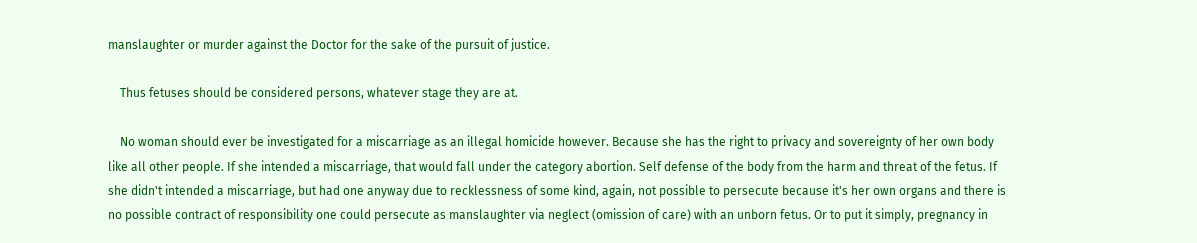manslaughter or murder against the Doctor for the sake of the pursuit of justice.

    Thus fetuses should be considered persons, whatever stage they are at.

    No woman should ever be investigated for a miscarriage as an illegal homicide however. Because she has the right to privacy and sovereignty of her own body like all other people. If she intended a miscarriage, that would fall under the category abortion. Self defense of the body from the harm and threat of the fetus. If she didn't intended a miscarriage, but had one anyway due to recklessness of some kind, again, not possible to persecute because it's her own organs and there is no possible contract of responsibility one could persecute as manslaughter via neglect (omission of care) with an unborn fetus. Or to put it simply, pregnancy in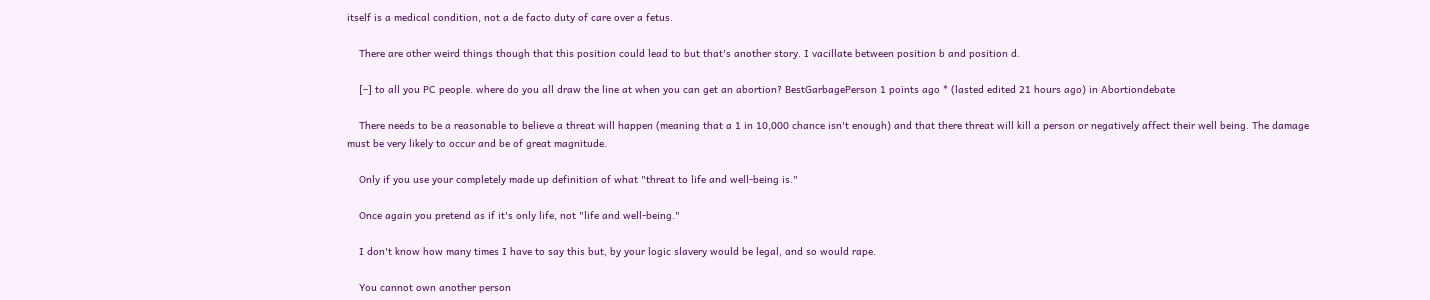itself is a medical condition, not a de facto duty of care over a fetus.

    There are other weird things though that this position could lead to but that's another story. I vacillate between position b and position d.

    [–] to all you PC people. where do you all draw the line at when you can get an abortion? BestGarbagePerson 1 points ago * (lasted edited 21 hours ago) in Abortiondebate

    There needs to be a reasonable to believe a threat will happen (meaning that a 1 in 10,000 chance isn't enough) and that there threat will kill a person or negatively affect their well being. The damage must be very likely to occur and be of great magnitude.

    Only if you use your completely made up definition of what "threat to life and well-being is."

    Once again you pretend as if it's only life, not "life and well-being."

    I don't know how many times I have to say this but, by your logic slavery would be legal, and so would rape.

    You cannot own another person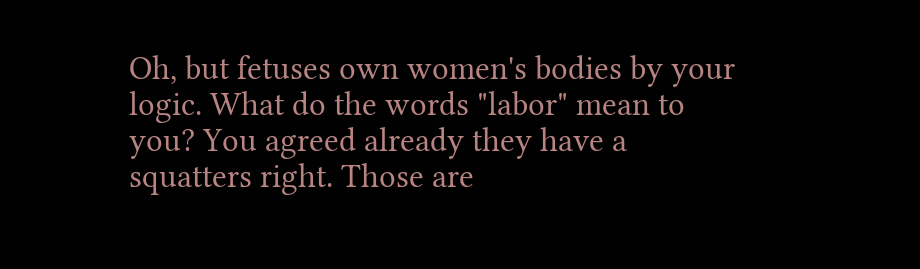Oh, but fetuses own women's bodies by your logic. What do the words "labor" mean to you? You agreed already they have a squatters right. Those are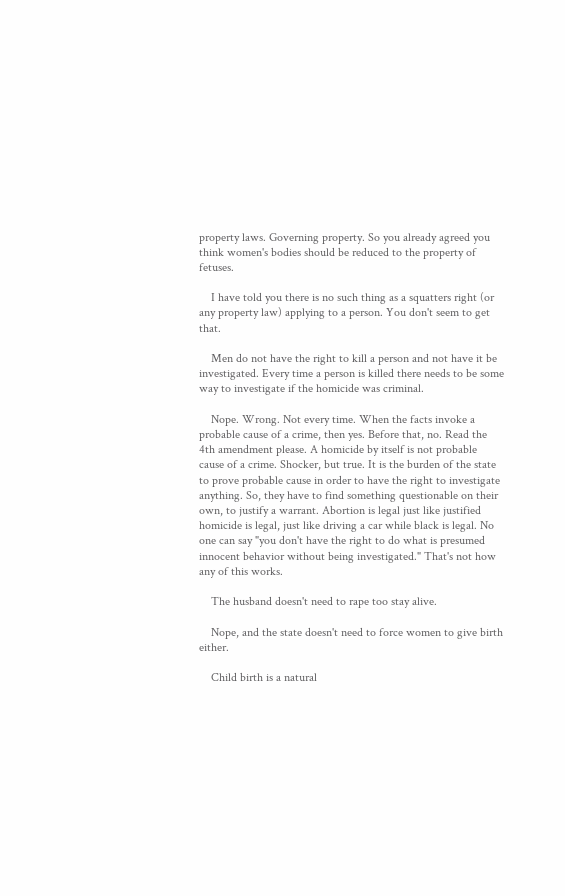property laws. Governing property. So you already agreed you think women's bodies should be reduced to the property of fetuses.

    I have told you there is no such thing as a squatters right (or any property law) applying to a person. You don't seem to get that.

    Men do not have the right to kill a person and not have it be investigated. Every time a person is killed there needs to be some way to investigate if the homicide was criminal.

    Nope. Wrong. Not every time. When the facts invoke a probable cause of a crime, then yes. Before that, no. Read the 4th amendment please. A homicide by itself is not probable cause of a crime. Shocker, but true. It is the burden of the state to prove probable cause in order to have the right to investigate anything. So, they have to find something questionable on their own, to justify a warrant. Abortion is legal just like justified homicide is legal, just like driving a car while black is legal. No one can say "you don't have the right to do what is presumed innocent behavior without being investigated." That's not how any of this works.

    The husband doesn't need to rape too stay alive.

    Nope, and the state doesn't need to force women to give birth either.

    Child birth is a natural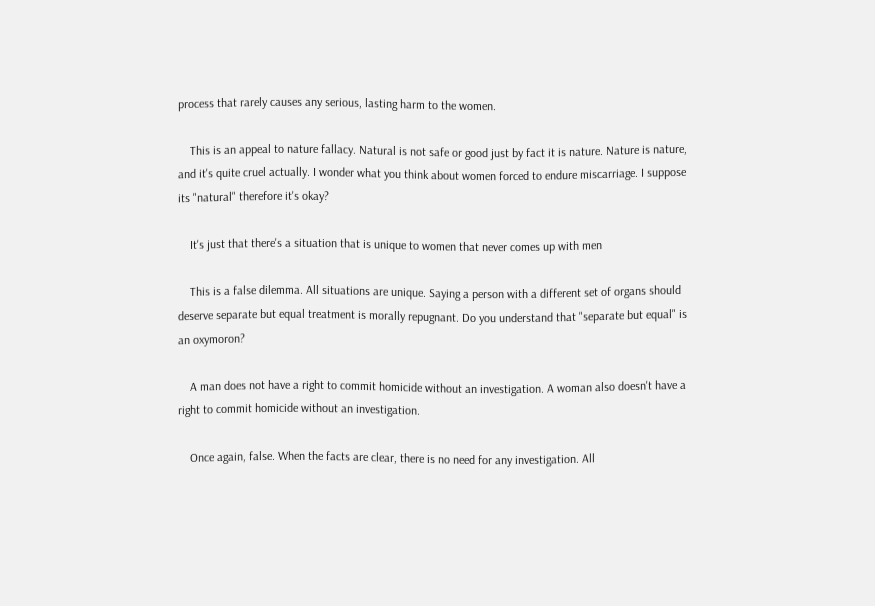process that rarely causes any serious, lasting harm to the women.

    This is an appeal to nature fallacy. Natural is not safe or good just by fact it is nature. Nature is nature, and it's quite cruel actually. I wonder what you think about women forced to endure miscarriage. I suppose its "natural" therefore it's okay?

    It's just that there's a situation that is unique to women that never comes up with men

    This is a false dilemma. All situations are unique. Saying a person with a different set of organs should deserve separate but equal treatment is morally repugnant. Do you understand that "separate but equal" is an oxymoron?

    A man does not have a right to commit homicide without an investigation. A woman also doesn't have a right to commit homicide without an investigation.

    Once again, false. When the facts are clear, there is no need for any investigation. All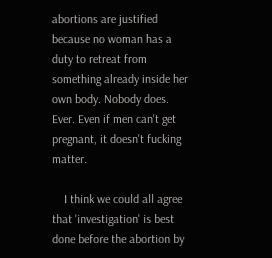abortions are justified because no woman has a duty to retreat from something already inside her own body. Nobody does. Ever. Even if men can't get pregnant, it doesn't fucking matter.

    I think we could all agree that 'investigation' is best done before the abortion by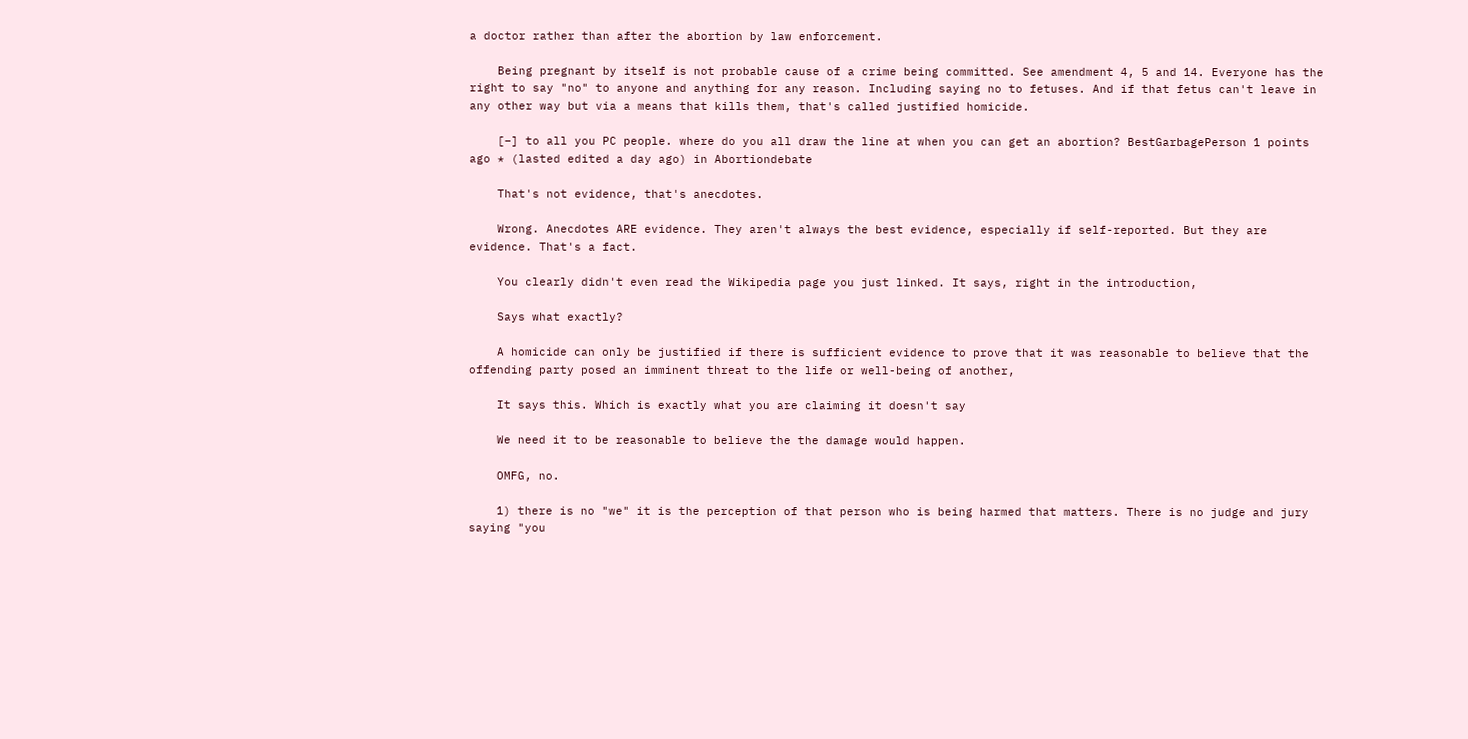a doctor rather than after the abortion by law enforcement.

    Being pregnant by itself is not probable cause of a crime being committed. See amendment 4, 5 and 14. Everyone has the right to say "no" to anyone and anything for any reason. Including saying no to fetuses. And if that fetus can't leave in any other way but via a means that kills them, that's called justified homicide.

    [–] to all you PC people. where do you all draw the line at when you can get an abortion? BestGarbagePerson 1 points ago * (lasted edited a day ago) in Abortiondebate

    That's not evidence, that's anecdotes.

    Wrong. Anecdotes ARE evidence. They aren't always the best evidence, especially if self-reported. But they are evidence. That's a fact.

    You clearly didn't even read the Wikipedia page you just linked. It says, right in the introduction,

    Says what exactly?

    A homicide can only be justified if there is sufficient evidence to prove that it was reasonable to believe that the offending party posed an imminent threat to the life or well-being of another,

    It says this. Which is exactly what you are claiming it doesn't say

    We need it to be reasonable to believe the the damage would happen.

    OMFG, no.

    1) there is no "we" it is the perception of that person who is being harmed that matters. There is no judge and jury saying "you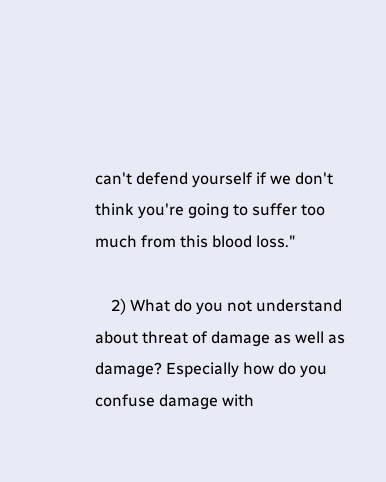can't defend yourself if we don't think you're going to suffer too much from this blood loss."

    2) What do you not understand about threat of damage as well as damage? Especially how do you confuse damage with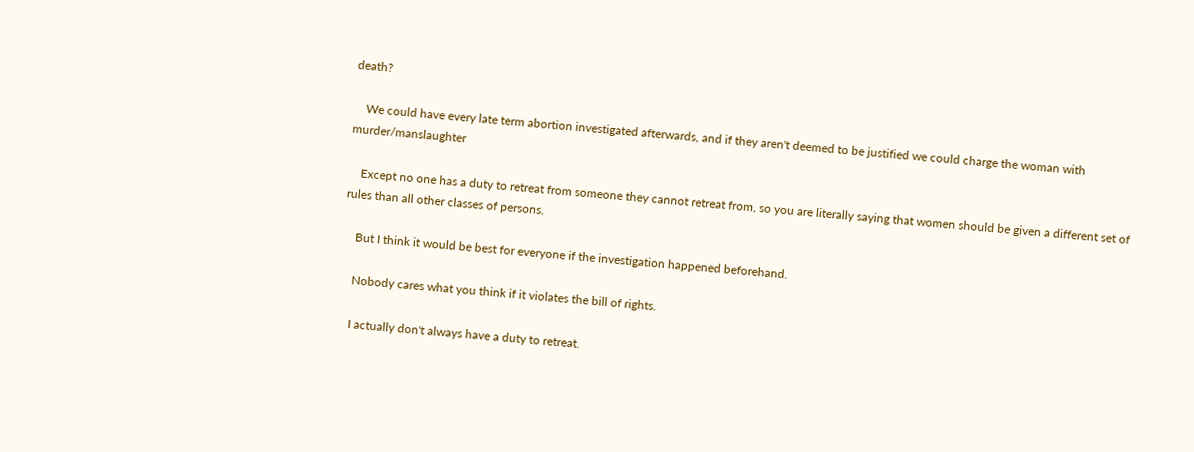death?

    We could have every late term abortion investigated afterwards, and if they aren't deemed to be justified we could charge the woman with murder/manslaughter

    Except no one has a duty to retreat from someone they cannot retreat from, so you are literally saying that women should be given a different set of rules than all other classes of persons.

    But I think it would be best for everyone if the investigation happened beforehand.

    Nobody cares what you think if it violates the bill of rights.

    I actually don't always have a duty to retreat.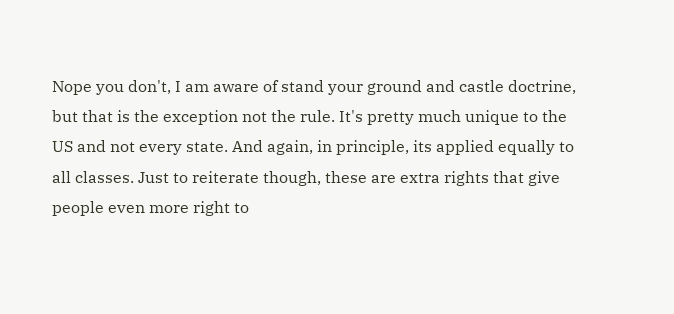Nope you don't, I am aware of stand your ground and castle doctrine, but that is the exception not the rule. It's pretty much unique to the US and not every state. And again, in principle, its applied equally to all classes. Just to reiterate though, these are extra rights that give people even more right to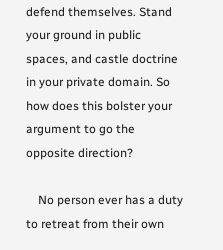defend themselves. Stand your ground in public spaces, and castle doctrine in your private domain. So how does this bolster your argument to go the opposite direction?

    No person ever has a duty to retreat from their own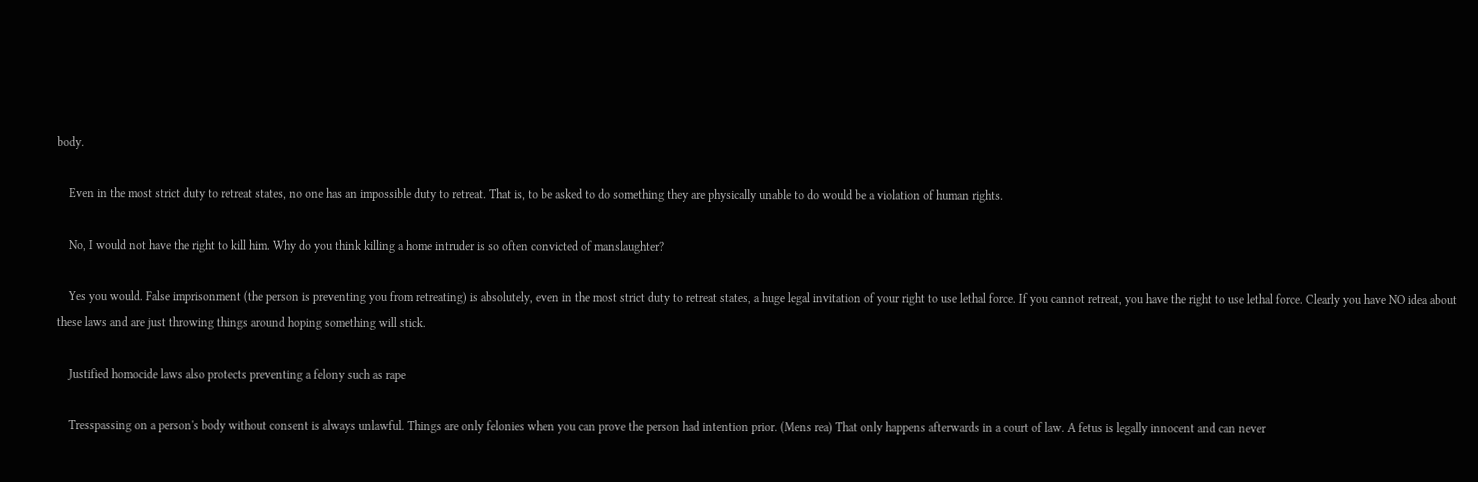body.

    Even in the most strict duty to retreat states, no one has an impossible duty to retreat. That is, to be asked to do something they are physically unable to do would be a violation of human rights.

    No, I would not have the right to kill him. Why do you think killing a home intruder is so often convicted of manslaughter?

    Yes you would. False imprisonment (the person is preventing you from retreating) is absolutely, even in the most strict duty to retreat states, a huge legal invitation of your right to use lethal force. If you cannot retreat, you have the right to use lethal force. Clearly you have NO idea about these laws and are just throwing things around hoping something will stick.

    Justified homocide laws also protects preventing a felony such as rape

    Tresspassing on a person's body without consent is always unlawful. Things are only felonies when you can prove the person had intention prior. (Mens rea) That only happens afterwards in a court of law. A fetus is legally innocent and can never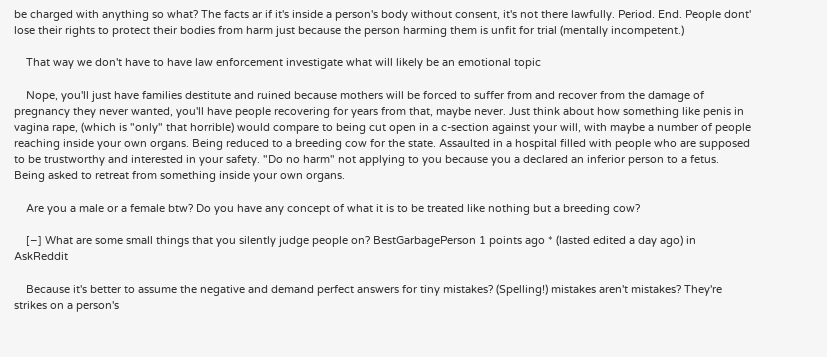be charged with anything so what? The facts ar if it's inside a person's body without consent, it's not there lawfully. Period. End. People dont' lose their rights to protect their bodies from harm just because the person harming them is unfit for trial (mentally incompetent.)

    That way we don't have to have law enforcement investigate what will likely be an emotional topic

    Nope, you'll just have families destitute and ruined because mothers will be forced to suffer from and recover from the damage of pregnancy they never wanted, you'll have people recovering for years from that, maybe never. Just think about how something like penis in vagina rape, (which is "only" that horrible) would compare to being cut open in a c-section against your will, with maybe a number of people reaching inside your own organs. Being reduced to a breeding cow for the state. Assaulted in a hospital filled with people who are supposed to be trustworthy and interested in your safety. "Do no harm" not applying to you because you a declared an inferior person to a fetus. Being asked to retreat from something inside your own organs.

    Are you a male or a female btw? Do you have any concept of what it is to be treated like nothing but a breeding cow?

    [–] What are some small things that you silently judge people on? BestGarbagePerson 1 points ago * (lasted edited a day ago) in AskReddit

    Because it's better to assume the negative and demand perfect answers for tiny mistakes? (Spelling!) mistakes aren't mistakes? They're strikes on a person's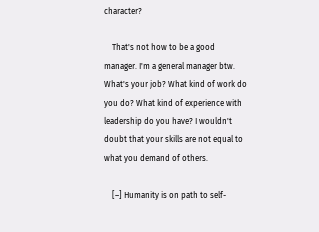character?

    That's not how to be a good manager. I'm a general manager btw. What's your job? What kind of work do you do? What kind of experience with leadership do you have? I wouldn't doubt that your skills are not equal to what you demand of others.

    [–] Humanity is on path to self-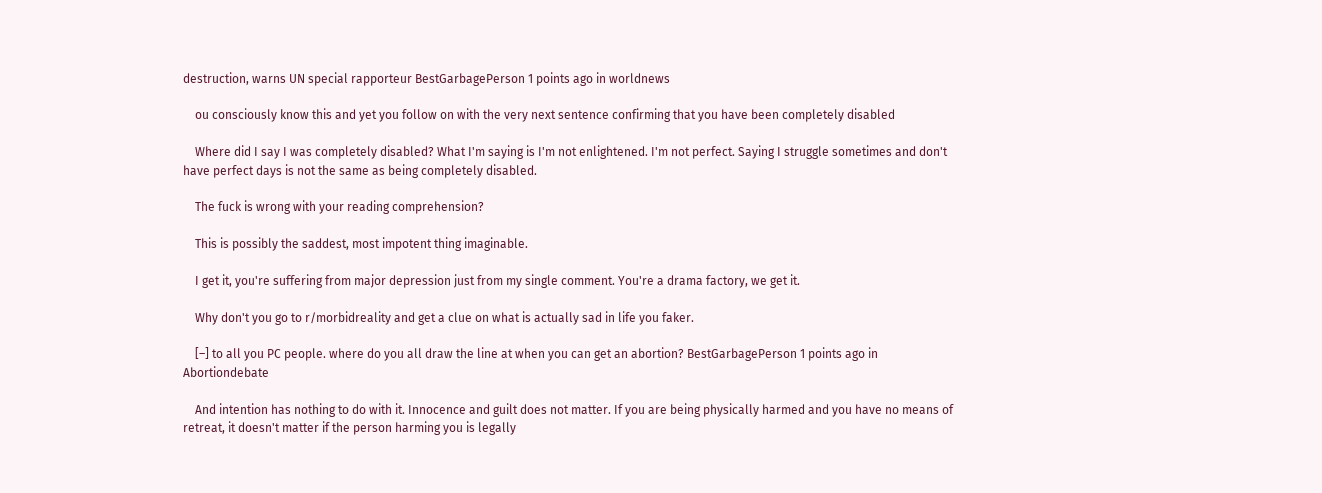destruction, warns UN special rapporteur BestGarbagePerson 1 points ago in worldnews

    ou consciously know this and yet you follow on with the very next sentence confirming that you have been completely disabled

    Where did I say I was completely disabled? What I'm saying is I'm not enlightened. I'm not perfect. Saying I struggle sometimes and don't have perfect days is not the same as being completely disabled.

    The fuck is wrong with your reading comprehension?

    This is possibly the saddest, most impotent thing imaginable.

    I get it, you're suffering from major depression just from my single comment. You're a drama factory, we get it.

    Why don't you go to r/morbidreality and get a clue on what is actually sad in life you faker.

    [–] to all you PC people. where do you all draw the line at when you can get an abortion? BestGarbagePerson 1 points ago in Abortiondebate

    And intention has nothing to do with it. Innocence and guilt does not matter. If you are being physically harmed and you have no means of retreat, it doesn't matter if the person harming you is legally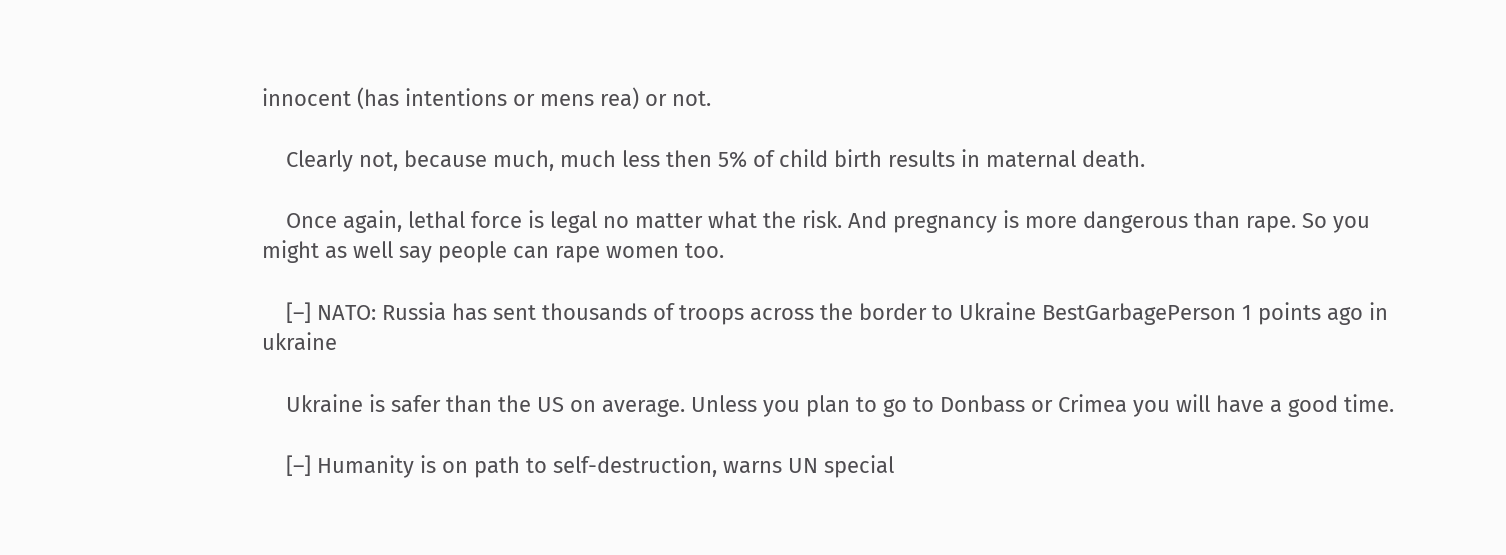innocent (has intentions or mens rea) or not.

    Clearly not, because much, much less then 5% of child birth results in maternal death.

    Once again, lethal force is legal no matter what the risk. And pregnancy is more dangerous than rape. So you might as well say people can rape women too.

    [–] NATO: Russia has sent thousands of troops across the border to Ukraine BestGarbagePerson 1 points ago in ukraine

    Ukraine is safer than the US on average. Unless you plan to go to Donbass or Crimea you will have a good time.

    [–] Humanity is on path to self-destruction, warns UN special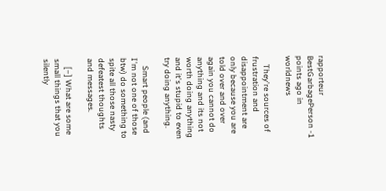rapporteur BestGarbagePerson -1 points ago in worldnews

    They're sources of frustration and disappointment are only because you are told over and over again you cannot do anything and its not worth doing anything and it's stupid to even try doing anything.

    Smart people (and I'm not one of those btw) do something to spite all those nasty defeatest thoughts and messages.

    [–] What are some small things that you silently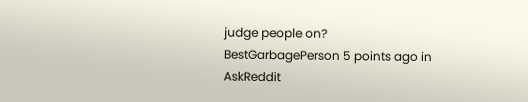judge people on? BestGarbagePerson 5 points ago in AskReddit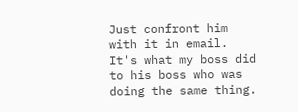Just confront him with it in email. It's what my boss did to his boss who was doing the same thing.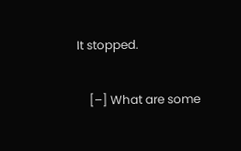It stopped.

    [–] What are some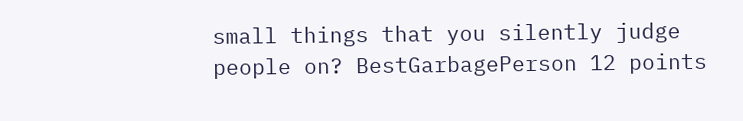small things that you silently judge people on? BestGarbagePerson 12 points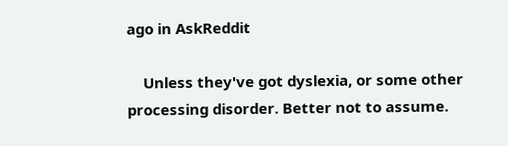ago in AskReddit

    Unless they've got dyslexia, or some other processing disorder. Better not to assume.